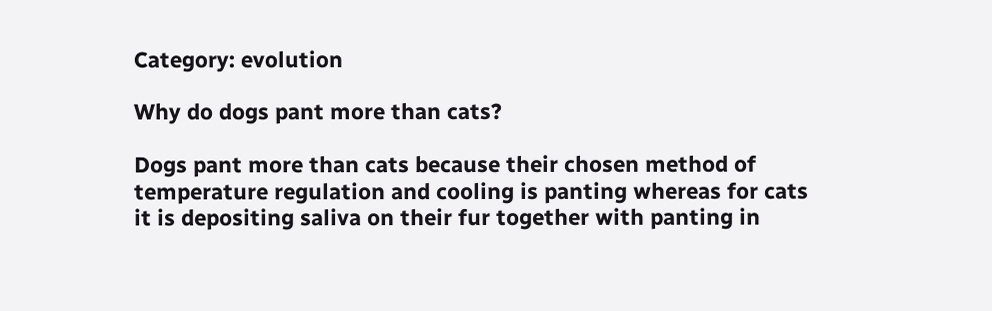Category: evolution

Why do dogs pant more than cats?

Dogs pant more than cats because their chosen method of temperature regulation and cooling is panting whereas for cats it is depositing saliva on their fur together with panting in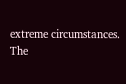extreme circumstances. The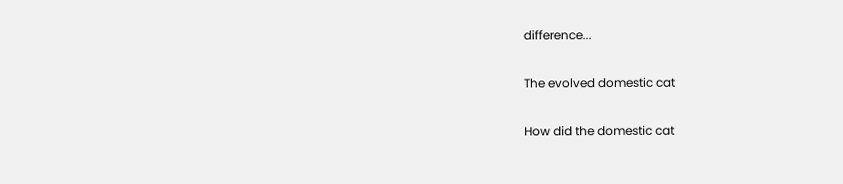difference...

The evolved domestic cat

How did the domestic cat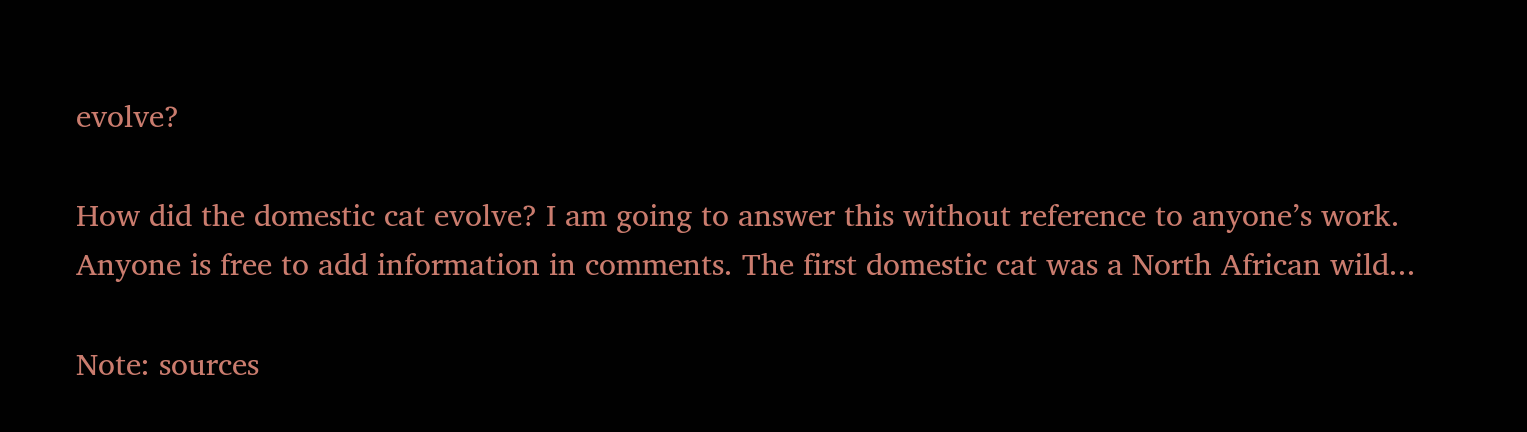evolve?

How did the domestic cat evolve? I am going to answer this without reference to anyone’s work. Anyone is free to add information in comments. The first domestic cat was a North African wild...

Note: sources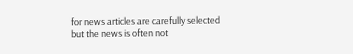for news articles are carefully selected but the news is often not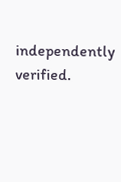independently verified.